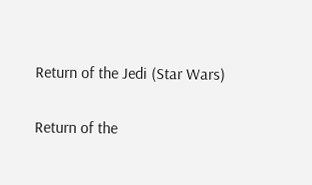Return of the Jedi (Star Wars)

Return of the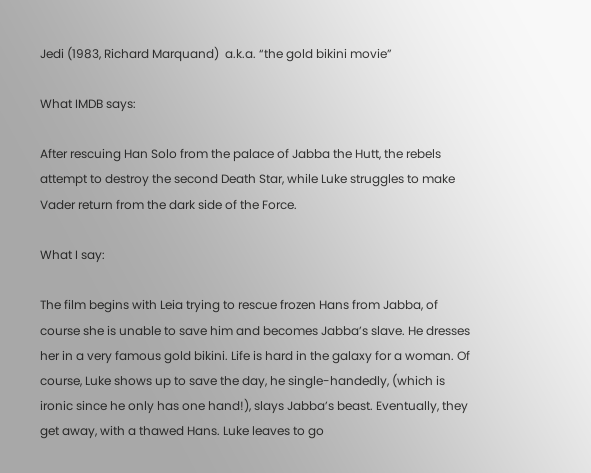Jedi (1983, Richard Marquand)  a.k.a. “the gold bikini movie”

What IMDB says:

After rescuing Han Solo from the palace of Jabba the Hutt, the rebels attempt to destroy the second Death Star, while Luke struggles to make Vader return from the dark side of the Force.

What I say:

The film begins with Leia trying to rescue frozen Hans from Jabba, of course she is unable to save him and becomes Jabba’s slave. He dresses her in a very famous gold bikini. Life is hard in the galaxy for a woman. Of course, Luke shows up to save the day, he single-handedly, (which is ironic since he only has one hand!), slays Jabba’s beast. Eventually, they get away, with a thawed Hans. Luke leaves to go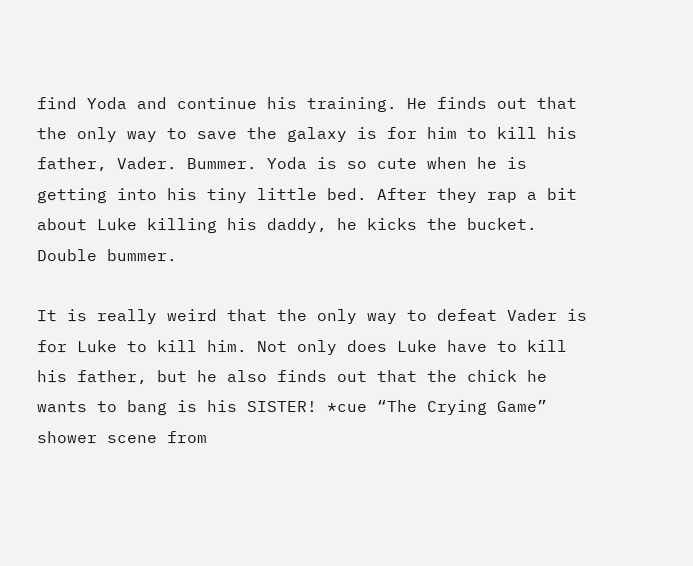find Yoda and continue his training. He finds out that the only way to save the galaxy is for him to kill his father, Vader. Bummer. Yoda is so cute when he is getting into his tiny little bed. After they rap a bit about Luke killing his daddy, he kicks the bucket. Double bummer.

It is really weird that the only way to defeat Vader is for Luke to kill him. Not only does Luke have to kill his father, but he also finds out that the chick he wants to bang is his SISTER! *cue “The Crying Game” shower scene from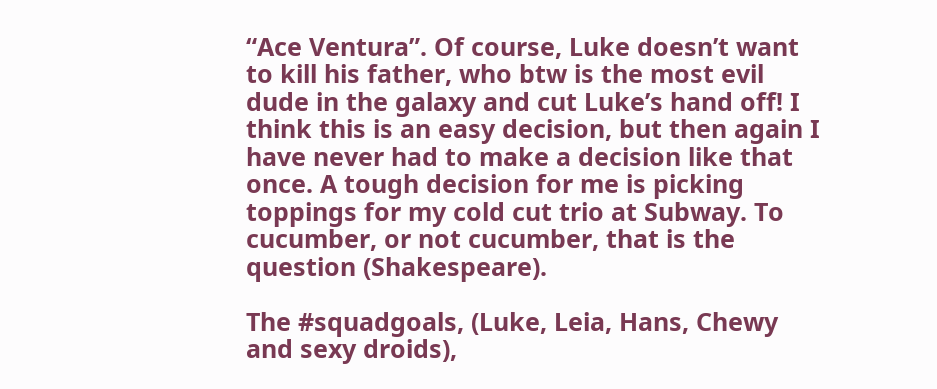“Ace Ventura”. Of course, Luke doesn’t want to kill his father, who btw is the most evil dude in the galaxy and cut Luke’s hand off! I think this is an easy decision, but then again I have never had to make a decision like that once. A tough decision for me is picking toppings for my cold cut trio at Subway. To cucumber, or not cucumber, that is the question (Shakespeare).

The #squadgoals, (Luke, Leia, Hans, Chewy and sexy droids),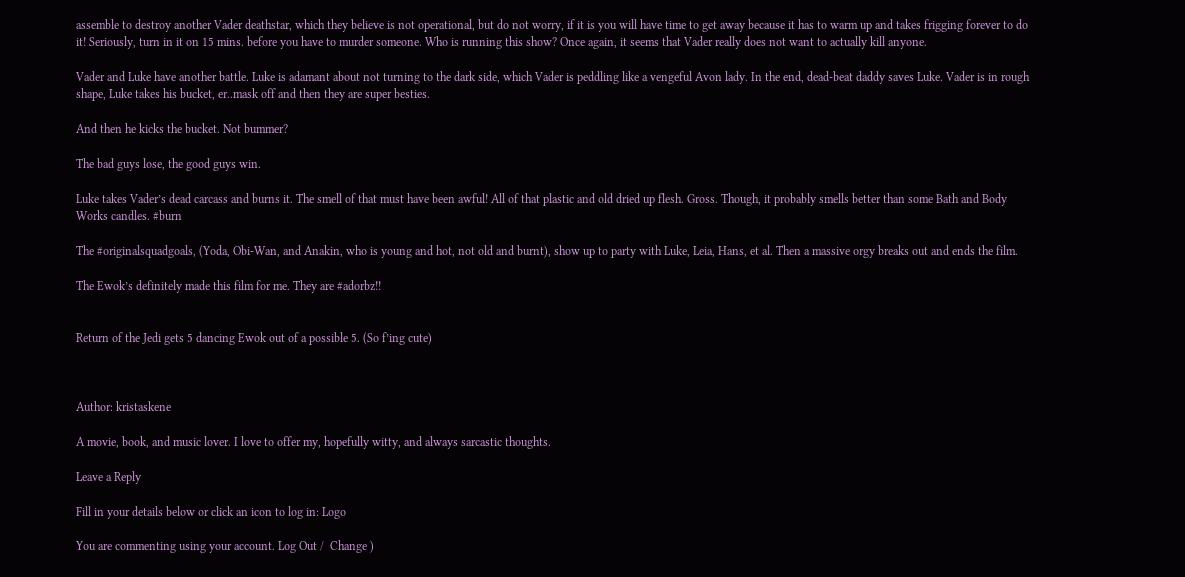assemble to destroy another Vader deathstar, which they believe is not operational, but do not worry, if it is you will have time to get away because it has to warm up and takes frigging forever to do it! Seriously, turn in it on 15 mins. before you have to murder someone. Who is running this show? Once again, it seems that Vader really does not want to actually kill anyone.

Vader and Luke have another battle. Luke is adamant about not turning to the dark side, which Vader is peddling like a vengeful Avon lady. In the end, dead-beat daddy saves Luke. Vader is in rough shape, Luke takes his bucket, er..mask off and then they are super besties.

And then he kicks the bucket. Not bummer?

The bad guys lose, the good guys win.

Luke takes Vader’s dead carcass and burns it. The smell of that must have been awful! All of that plastic and old dried up flesh. Gross. Though, it probably smells better than some Bath and Body Works candles. #burn

The #originalsquadgoals, (Yoda, Obi-Wan, and Anakin, who is young and hot, not old and burnt), show up to party with Luke, Leia, Hans, et al. Then a massive orgy breaks out and ends the film.

The Ewok’s definitely made this film for me. They are #adorbz!!


Return of the Jedi gets 5 dancing Ewok out of a possible 5. (So f’ing cute)



Author: kristaskene

A movie, book, and music lover. I love to offer my, hopefully witty, and always sarcastic thoughts.

Leave a Reply

Fill in your details below or click an icon to log in: Logo

You are commenting using your account. Log Out /  Change )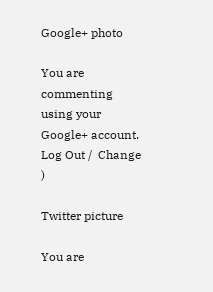Google+ photo

You are commenting using your Google+ account. Log Out /  Change )

Twitter picture

You are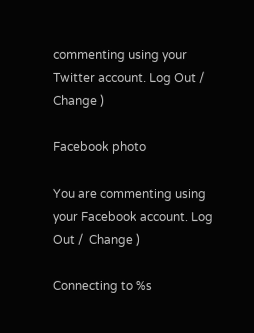commenting using your Twitter account. Log Out /  Change )

Facebook photo

You are commenting using your Facebook account. Log Out /  Change )

Connecting to %s